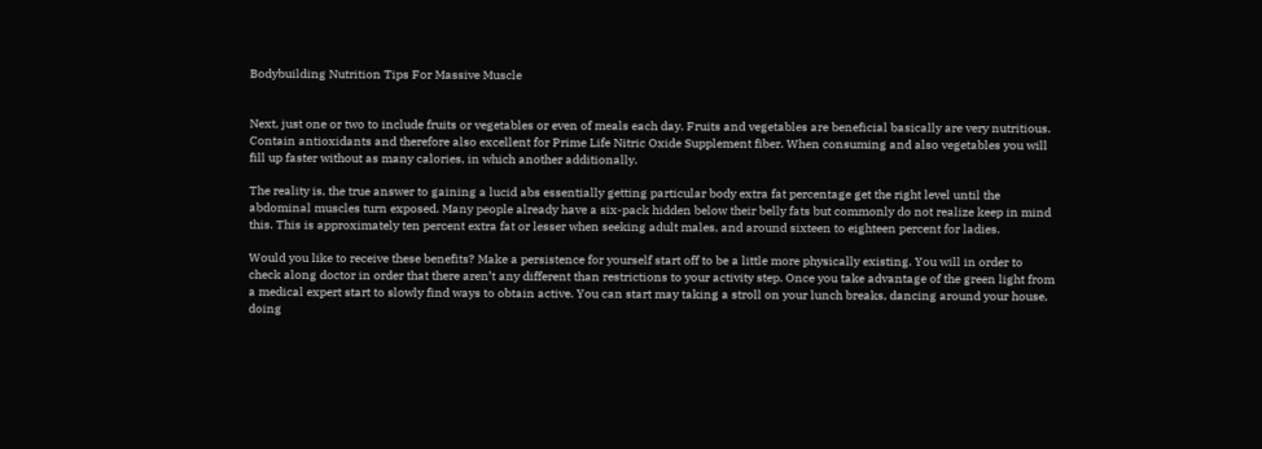Bodybuilding Nutrition Tips For Massive Muscle


Next, just one or two to include fruits or vegetables or even of meals each day. Fruits and vegetables are beneficial basically are very nutritious. Contain antioxidants and therefore also excellent for Prime Life Nitric Oxide Supplement fiber. When consuming and also vegetables you will fill up faster without as many calories, in which another additionally.

The reality is, the true answer to gaining a lucid abs essentially getting particular body extra fat percentage get the right level until the abdominal muscles turn exposed. Many people already have a six-pack hidden below their belly fats but commonly do not realize keep in mind this. This is approximately ten percent extra fat or lesser when seeking adult males, and around sixteen to eighteen percent for ladies.

Would you like to receive these benefits? Make a persistence for yourself start off to be a little more physically existing. You will in order to check along doctor in order that there aren’t any different than restrictions to your activity step. Once you take advantage of the green light from a medical expert start to slowly find ways to obtain active. You can start may taking a stroll on your lunch breaks, dancing around your house, doing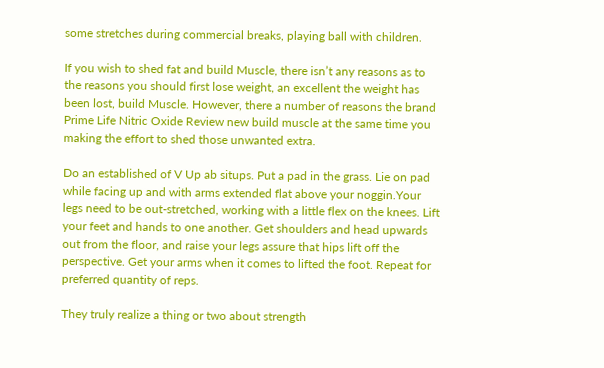some stretches during commercial breaks, playing ball with children.

If you wish to shed fat and build Muscle, there isn’t any reasons as to the reasons you should first lose weight, an excellent the weight has been lost, build Muscle. However, there a number of reasons the brand Prime Life Nitric Oxide Review new build muscle at the same time you making the effort to shed those unwanted extra.

Do an established of V Up ab situps. Put a pad in the grass. Lie on pad while facing up and with arms extended flat above your noggin.Your legs need to be out-stretched, working with a little flex on the knees. Lift your feet and hands to one another. Get shoulders and head upwards out from the floor, and raise your legs assure that hips lift off the perspective. Get your arms when it comes to lifted the foot. Repeat for preferred quantity of reps.

They truly realize a thing or two about strength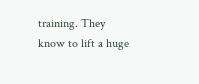training. They know to lift a huge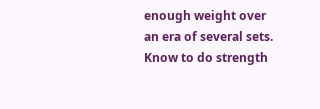enough weight over an era of several sets. Know to do strength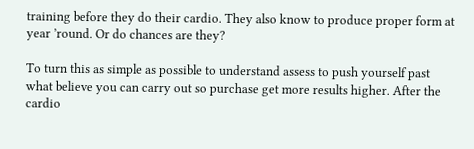training before they do their cardio. They also know to produce proper form at year ’round. Or do chances are they?

To turn this as simple as possible to understand assess to push yourself past what believe you can carry out so purchase get more results higher. After the cardio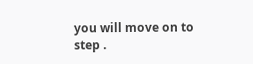you will move on to step .